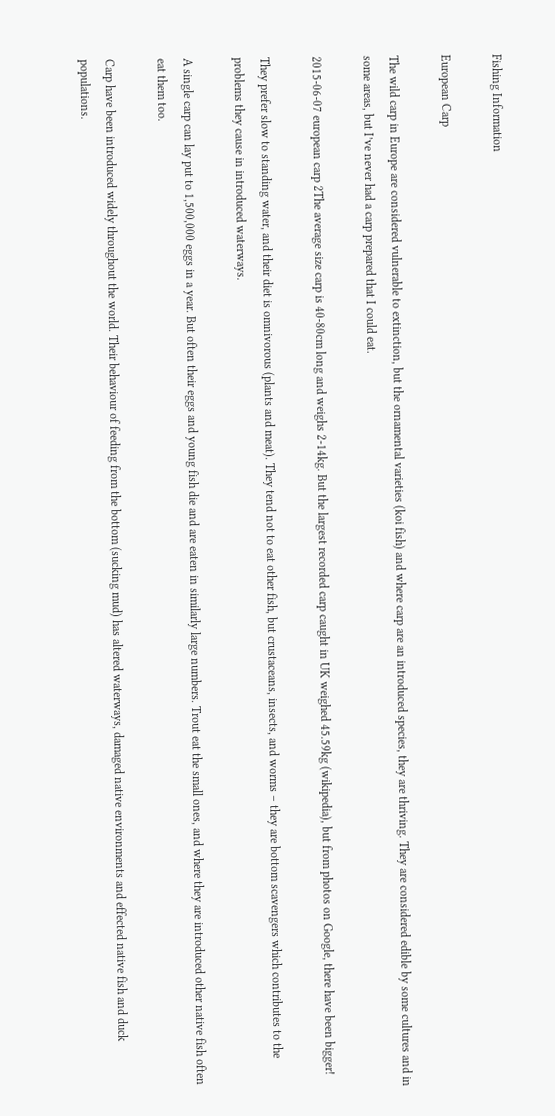Fishing Information

European Carp

The wild carp in Europe are considered vulnerable to extinction, but the ornamental varieties (koi fish) and where carp are an introduced species, they are thriving. They are considered edible by some cultures and in some areas, but I’ve never had a carp prepared that I could eat.

2015-06-07 european carp 2The average size carp is 40-80cm long and weighs 2-14kg. But the largest recorded carp caught in UK weighed 45.59kg (wikipedia), but from photos on Google, there have been bigger!

They prefer slow to standing water, and their diet is omnivorous (plants and meat). They tend not to eat other fish, but crustaceans, insects, and worms – they are bottom scavengers which contributes to the problems they cause in introduced waterways.

A single carp can lay put to 1,500,000 eggs in a year. But often their eggs and young fish die and are eaten in similarly large numbers. Trout eat the small ones, and where they are introduced other native fish often eat them too.

Carp have been introduced widely throughout the world. Their behaviour of feeding from the bottom (sucking mud) has altered waterways, damaged native environments and effected native fish and duck populations.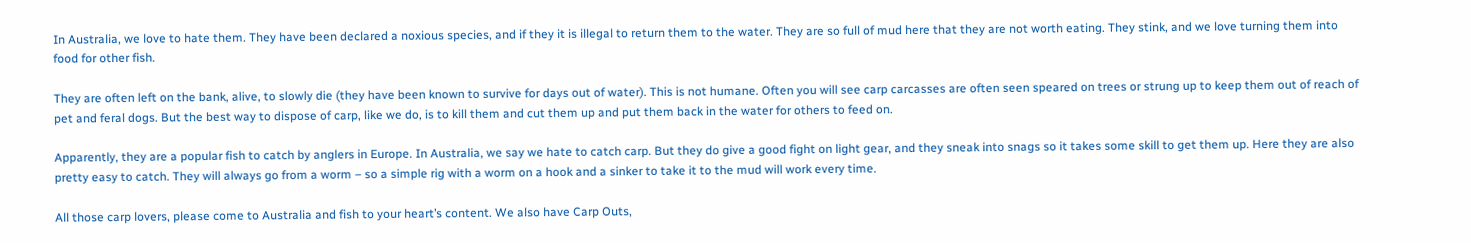In Australia, we love to hate them. They have been declared a noxious species, and if they it is illegal to return them to the water. They are so full of mud here that they are not worth eating. They stink, and we love turning them into food for other fish.

They are often left on the bank, alive, to slowly die (they have been known to survive for days out of water). This is not humane. Often you will see carp carcasses are often seen speared on trees or strung up to keep them out of reach of pet and feral dogs. But the best way to dispose of carp, like we do, is to kill them and cut them up and put them back in the water for others to feed on.

Apparently, they are a popular fish to catch by anglers in Europe. In Australia, we say we hate to catch carp. But they do give a good fight on light gear, and they sneak into snags so it takes some skill to get them up. Here they are also pretty easy to catch. They will always go from a worm – so a simple rig with a worm on a hook and a sinker to take it to the mud will work every time.

All those carp lovers, please come to Australia and fish to your heart’s content. We also have Carp Outs,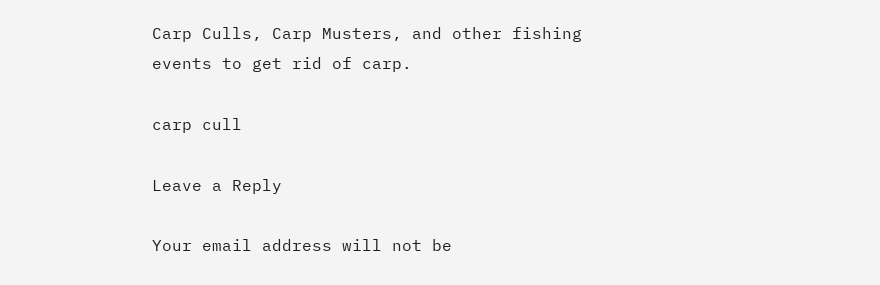Carp Culls, Carp Musters, and other fishing events to get rid of carp.

carp cull

Leave a Reply

Your email address will not be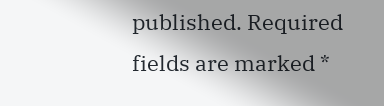published. Required fields are marked *